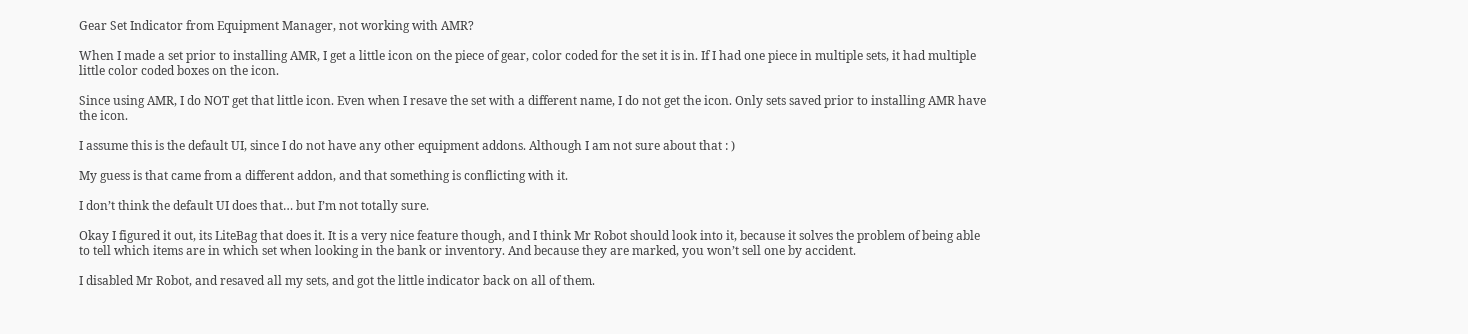Gear Set Indicator from Equipment Manager, not working with AMR?

When I made a set prior to installing AMR, I get a little icon on the piece of gear, color coded for the set it is in. If I had one piece in multiple sets, it had multiple little color coded boxes on the icon.

Since using AMR, I do NOT get that little icon. Even when I resave the set with a different name, I do not get the icon. Only sets saved prior to installing AMR have the icon.

I assume this is the default UI, since I do not have any other equipment addons. Although I am not sure about that : )

My guess is that came from a different addon, and that something is conflicting with it.

I don’t think the default UI does that… but I’m not totally sure.

Okay I figured it out, its LiteBag that does it. It is a very nice feature though, and I think Mr Robot should look into it, because it solves the problem of being able to tell which items are in which set when looking in the bank or inventory. And because they are marked, you won’t sell one by accident.

I disabled Mr Robot, and resaved all my sets, and got the little indicator back on all of them.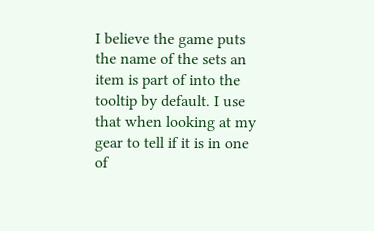I believe the game puts the name of the sets an item is part of into the tooltip by default. I use that when looking at my gear to tell if it is in one of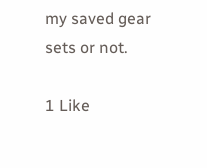my saved gear sets or not.

1 Like